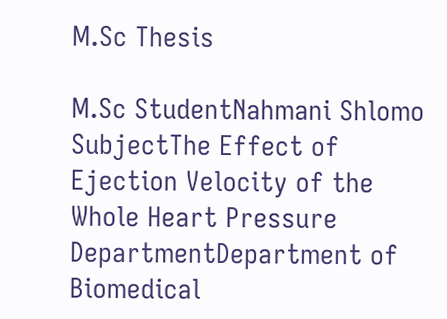M.Sc Thesis

M.Sc StudentNahmani Shlomo
SubjectThe Effect of Ejection Velocity of the Whole Heart Pressure
DepartmentDepartment of Biomedical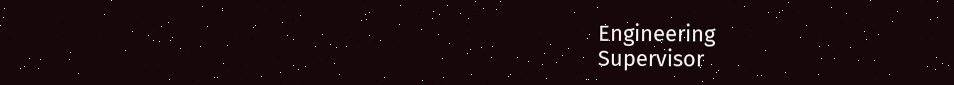Engineering
Supervisor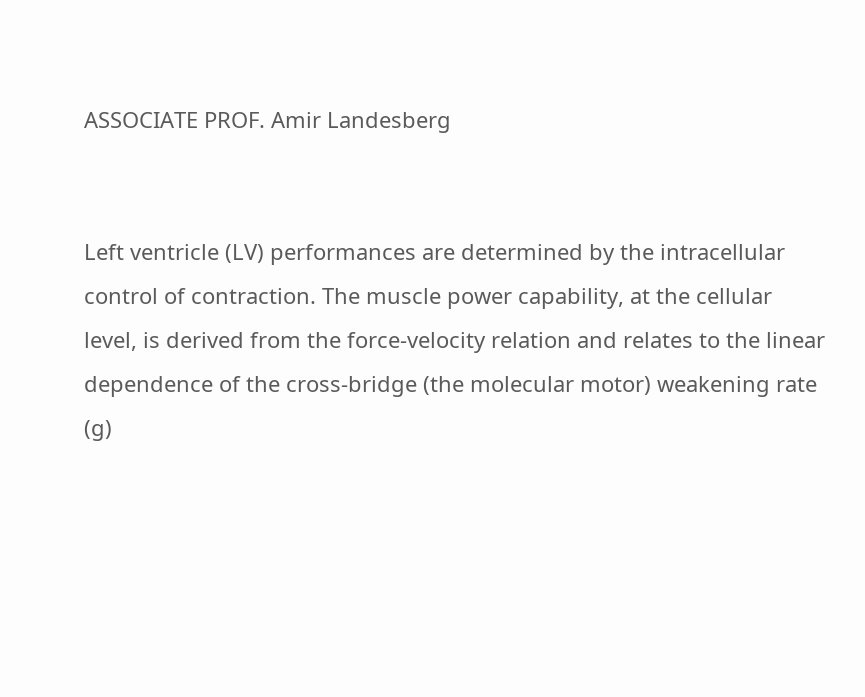ASSOCIATE PROF. Amir Landesberg


Left ventricle (LV) performances are determined by the intracellular control of contraction. The muscle power capability, at the cellular level, is derived from the force-velocity relation and relates to the linear dependence of the cross-bridge (the molecular motor) weakening rate (g)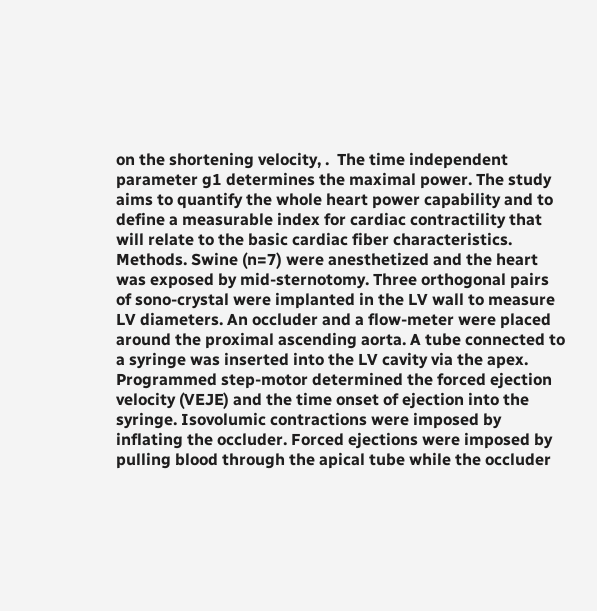on the shortening velocity, .  The time independent parameter g1 determines the maximal power. The study aims to quantify the whole heart power capability and to define a measurable index for cardiac contractility that will relate to the basic cardiac fiber characteristics. Methods. Swine (n=7) were anesthetized and the heart was exposed by mid-sternotomy. Three orthogonal pairs of sono-crystal were implanted in the LV wall to measure LV diameters. An occluder and a flow-meter were placed around the proximal ascending aorta. A tube connected to a syringe was inserted into the LV cavity via the apex. Programmed step-motor determined the forced ejection velocity (VEJE) and the time onset of ejection into the syringe. Isovolumic contractions were imposed by inflating the occluder. Forced ejections were imposed by pulling blood through the apical tube while the occluder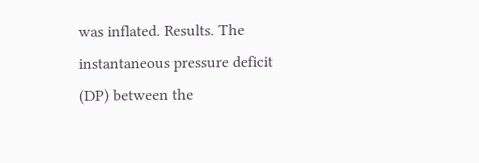was inflated. Results. The instantaneous pressure deficit (DP) between the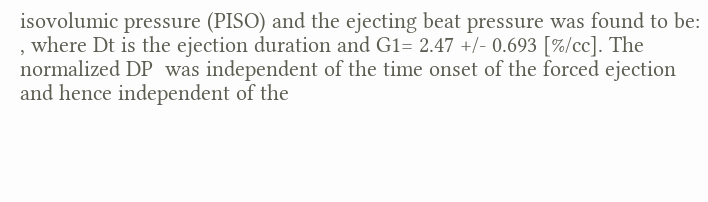isovolumic pressure (PISO) and the ejecting beat pressure was found to be: , where Dt is the ejection duration and G1= 2.47 +/- 0.693 [%/cc]. The normalized DP  was independent of the time onset of the forced ejection and hence independent of the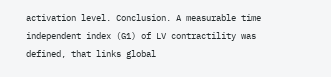activation level. Conclusion. A measurable time independent index (G1) of LV contractility was defined, that links global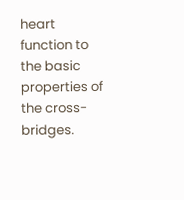heart function to the basic properties of the cross-bridges.